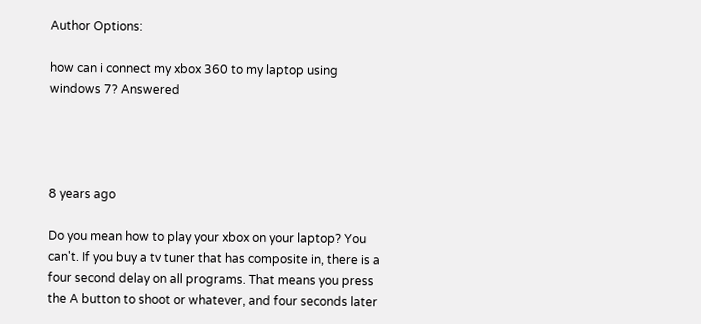Author Options:

how can i connect my xbox 360 to my laptop using windows 7? Answered




8 years ago

Do you mean how to play your xbox on your laptop? You can't. If you buy a tv tuner that has composite in, there is a four second delay on all programs. That means you press the A button to shoot or whatever, and four seconds later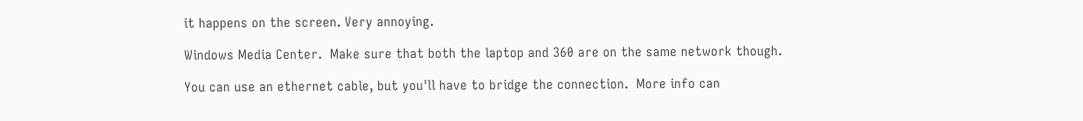it happens on the screen. Very annoying.

Windows Media Center.  Make sure that both the laptop and 360 are on the same network though.

You can use an ethernet cable, but you'll have to bridge the connection.  More info can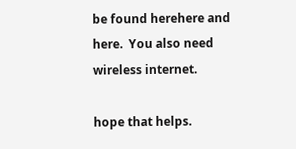be found herehere and here.  You also need wireless internet.

hope that helps.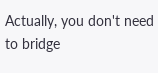Actually, you don't need to bridge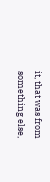it, that was from something else,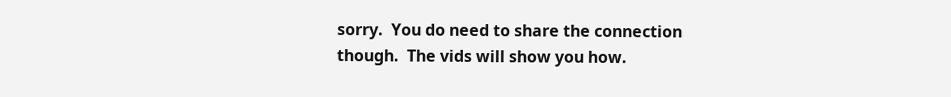sorry.  You do need to share the connection though.  The vids will show you how.